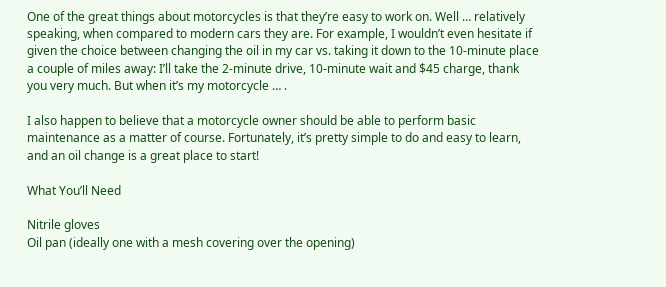One of the great things about motorcycles is that they’re easy to work on. Well … relatively speaking, when compared to modern cars they are. For example, I wouldn’t even hesitate if given the choice between changing the oil in my car vs. taking it down to the 10-minute place a couple of miles away: I’ll take the 2-minute drive, 10-minute wait and $45 charge, thank you very much. But when it’s my motorcycle … .

I also happen to believe that a motorcycle owner should be able to perform basic maintenance as a matter of course. Fortunately, it’s pretty simple to do and easy to learn, and an oil change is a great place to start!

What You’ll Need

Nitrile gloves
Oil pan (ideally one with a mesh covering over the opening)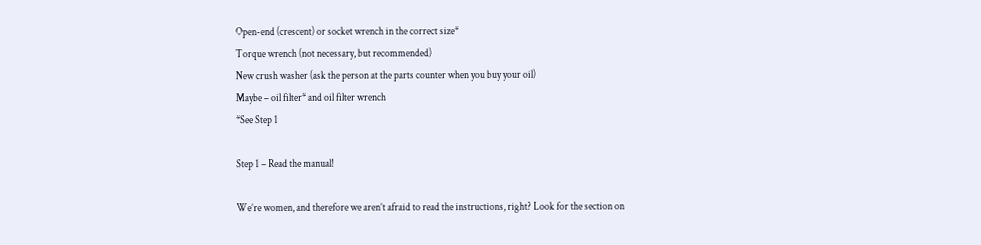Open-end (crescent) or socket wrench in the correct size*
Torque wrench (not necessary, but recommended)
New crush washer (ask the person at the parts counter when you buy your oil)
Maybe – oil filter* and oil filter wrench
*See Step 1

Step 1 – Read the manual!

We’re women, and therefore we aren’t afraid to read the instructions, right? Look for the section on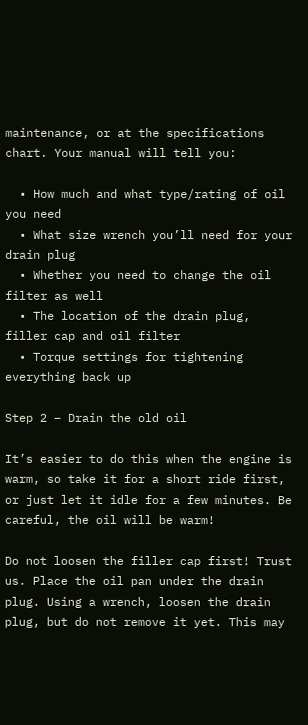maintenance, or at the specifications chart. Your manual will tell you:

  • How much and what type/rating of oil you need
  • What size wrench you’ll need for your drain plug
  • Whether you need to change the oil filter as well
  • The location of the drain plug, filler cap and oil filter
  • Torque settings for tightening everything back up

Step 2 – Drain the old oil

It’s easier to do this when the engine is warm, so take it for a short ride first, or just let it idle for a few minutes. Be careful, the oil will be warm!

Do not loosen the filler cap first! Trust us. Place the oil pan under the drain plug. Using a wrench, loosen the drain plug, but do not remove it yet. This may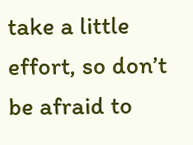take a little effort, so don’t be afraid to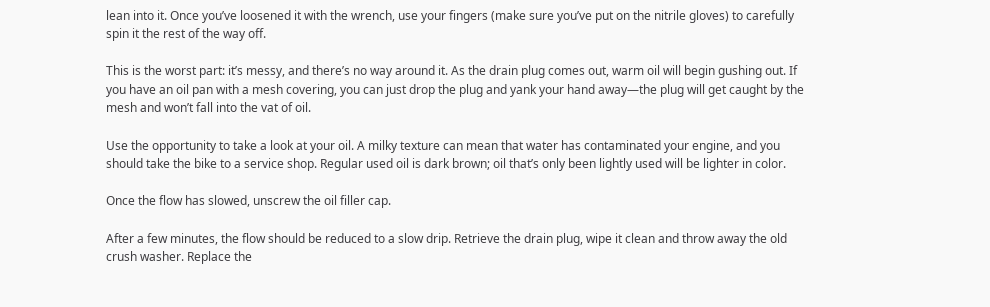lean into it. Once you’ve loosened it with the wrench, use your fingers (make sure you’ve put on the nitrile gloves) to carefully spin it the rest of the way off.

This is the worst part: it’s messy, and there’s no way around it. As the drain plug comes out, warm oil will begin gushing out. If you have an oil pan with a mesh covering, you can just drop the plug and yank your hand away—the plug will get caught by the mesh and won’t fall into the vat of oil.

Use the opportunity to take a look at your oil. A milky texture can mean that water has contaminated your engine, and you should take the bike to a service shop. Regular used oil is dark brown; oil that’s only been lightly used will be lighter in color.

Once the flow has slowed, unscrew the oil filler cap.

After a few minutes, the flow should be reduced to a slow drip. Retrieve the drain plug, wipe it clean and throw away the old crush washer. Replace the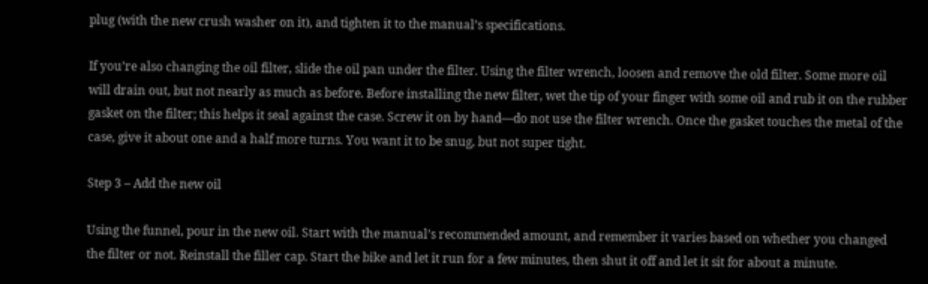plug (with the new crush washer on it), and tighten it to the manual’s specifications.

If you’re also changing the oil filter, slide the oil pan under the filter. Using the filter wrench, loosen and remove the old filter. Some more oil will drain out, but not nearly as much as before. Before installing the new filter, wet the tip of your finger with some oil and rub it on the rubber gasket on the filter; this helps it seal against the case. Screw it on by hand—do not use the filter wrench. Once the gasket touches the metal of the case, give it about one and a half more turns. You want it to be snug, but not super tight.

Step 3 – Add the new oil

Using the funnel, pour in the new oil. Start with the manual’s recommended amount, and remember it varies based on whether you changed the filter or not. Reinstall the filler cap. Start the bike and let it run for a few minutes, then shut it off and let it sit for about a minute.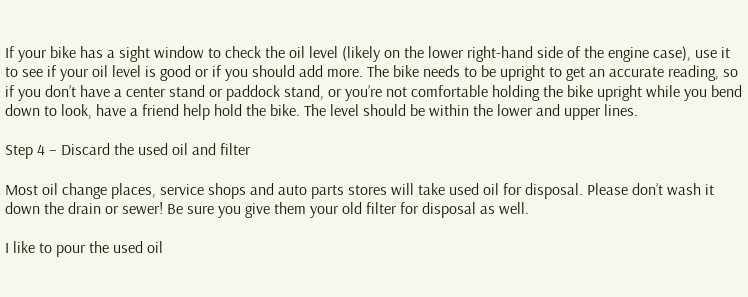If your bike has a sight window to check the oil level (likely on the lower right-hand side of the engine case), use it to see if your oil level is good or if you should add more. The bike needs to be upright to get an accurate reading, so if you don’t have a center stand or paddock stand, or you’re not comfortable holding the bike upright while you bend down to look, have a friend help hold the bike. The level should be within the lower and upper lines.

Step 4 – Discard the used oil and filter

Most oil change places, service shops and auto parts stores will take used oil for disposal. Please don’t wash it down the drain or sewer! Be sure you give them your old filter for disposal as well.

I like to pour the used oil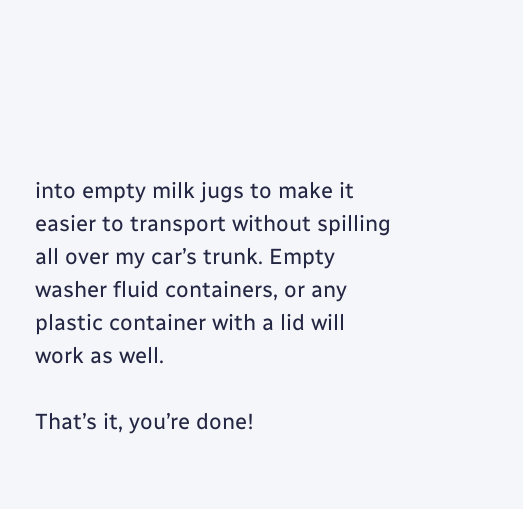into empty milk jugs to make it easier to transport without spilling all over my car’s trunk. Empty washer fluid containers, or any plastic container with a lid will work as well.

That’s it, you’re done!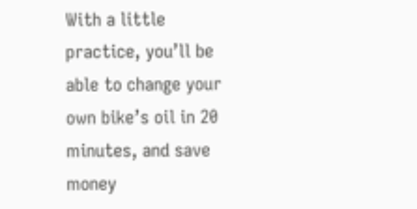With a little practice, you’ll be able to change your own bike’s oil in 20 minutes, and save money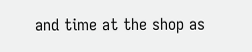and time at the shop as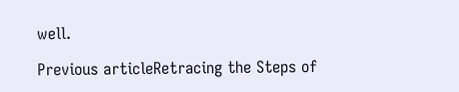well.

Previous articleRetracing the Steps of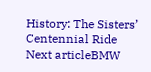History: The Sisters’ Centennial Ride
Next articleBMW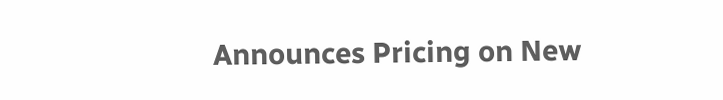Announces Pricing on New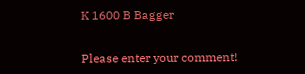K 1600 B Bagger


Please enter your comment!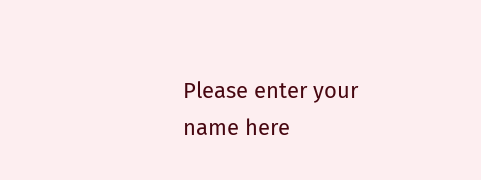Please enter your name here